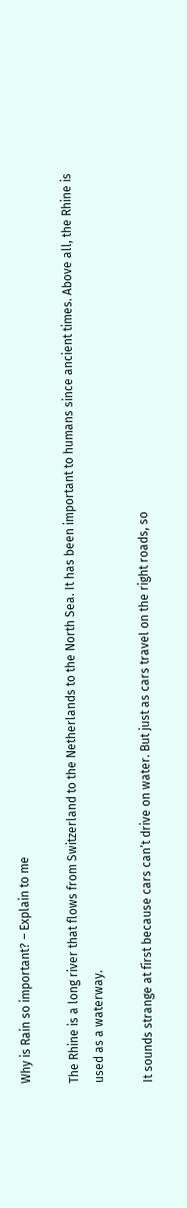Why is Rain so important? – Explain to me

The Rhine is a long river that flows from Switzerland to the Netherlands to the North Sea. It has been important to humans since ancient times. Above all, the Rhine is used as a waterway.

It sounds strange at first because cars can’t drive on water. But just as cars travel on the right roads, so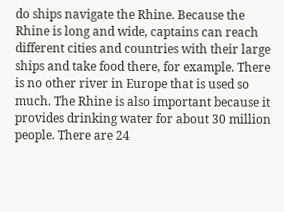do ships navigate the Rhine. Because the Rhine is long and wide, captains can reach different cities and countries with their large ships and take food there, for example. There is no other river in Europe that is used so much. The Rhine is also important because it provides drinking water for about 30 million people. There are 24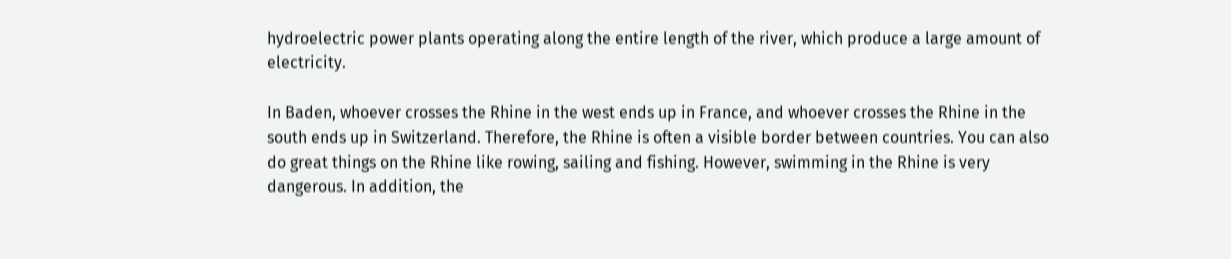hydroelectric power plants operating along the entire length of the river, which produce a large amount of electricity.

In Baden, whoever crosses the Rhine in the west ends up in France, and whoever crosses the Rhine in the south ends up in Switzerland. Therefore, the Rhine is often a visible border between countries. You can also do great things on the Rhine like rowing, sailing and fishing. However, swimming in the Rhine is very dangerous. In addition, the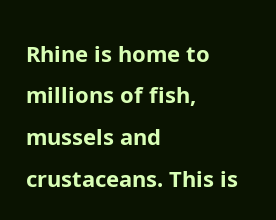Rhine is home to millions of fish, mussels and crustaceans. This is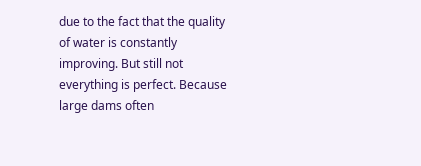due to the fact that the quality of water is constantly improving. But still not everything is perfect. Because large dams often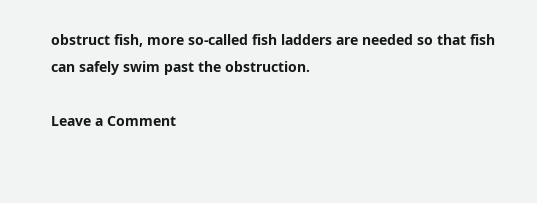obstruct fish, more so-called fish ladders are needed so that fish can safely swim past the obstruction.

Leave a Comment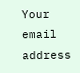Your email address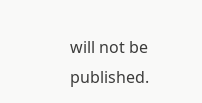will not be published.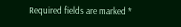Required fields are marked *